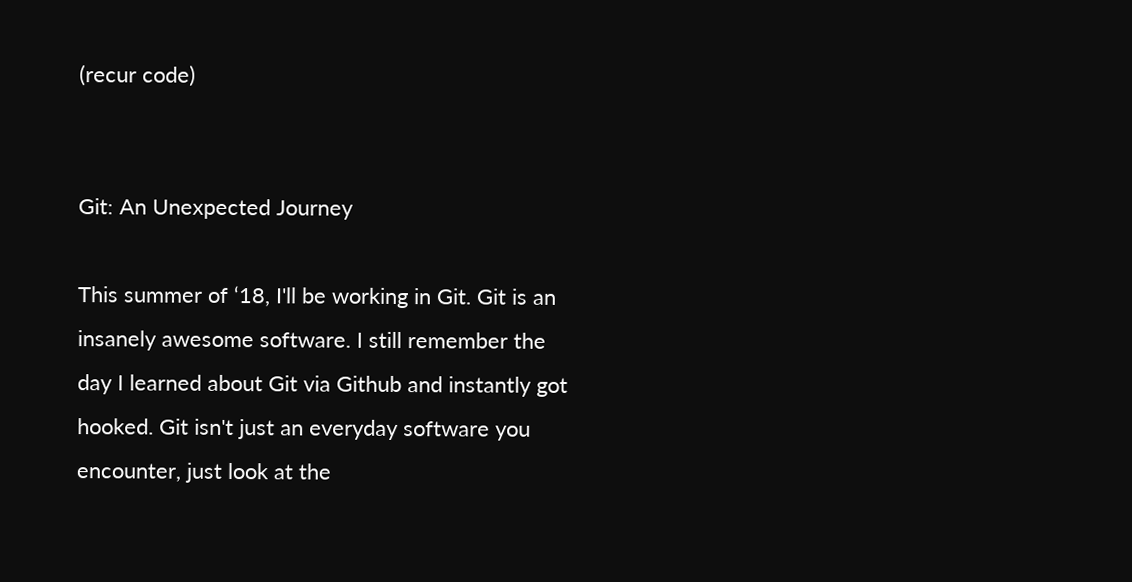(recur code)


Git: An Unexpected Journey

This summer of ‘18, I'll be working in Git. Git is an insanely awesome software. I still remember the day I learned about Git via Github and instantly got hooked. Git isn't just an everyday software you encounter, just look at the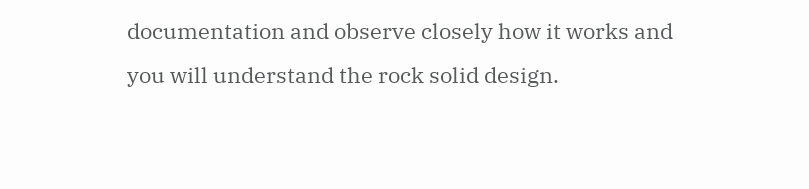documentation and observe closely how it works and you will understand the rock solid design.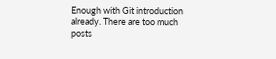Enough with Git introduction already. There are too much posts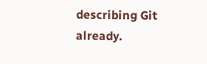describing Git already.